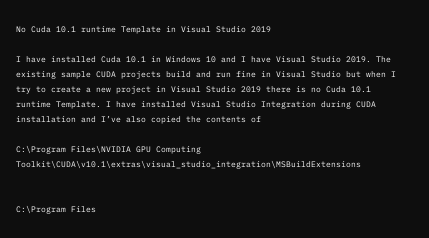No Cuda 10.1 runtime Template in Visual Studio 2019

I have installed Cuda 10.1 in Windows 10 and I have Visual Studio 2019. The existing sample CUDA projects build and run fine in Visual Studio but when I try to create a new project in Visual Studio 2019 there is no Cuda 10.1 runtime Template. I have installed Visual Studio Integration during CUDA installation and I’ve also copied the contents of

C:\Program Files\NVIDIA GPU Computing Toolkit\CUDA\v10.1\extras\visual_studio_integration\MSBuildExtensions


C:\Program Files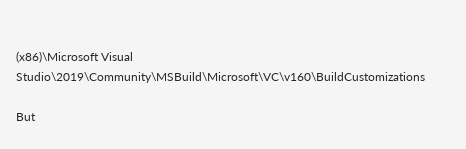(x86)\Microsoft Visual Studio\2019\Community\MSBuild\Microsoft\VC\v160\BuildCustomizations

But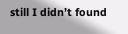still I didn’t found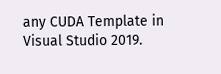any CUDA Template in Visual Studio 2019.